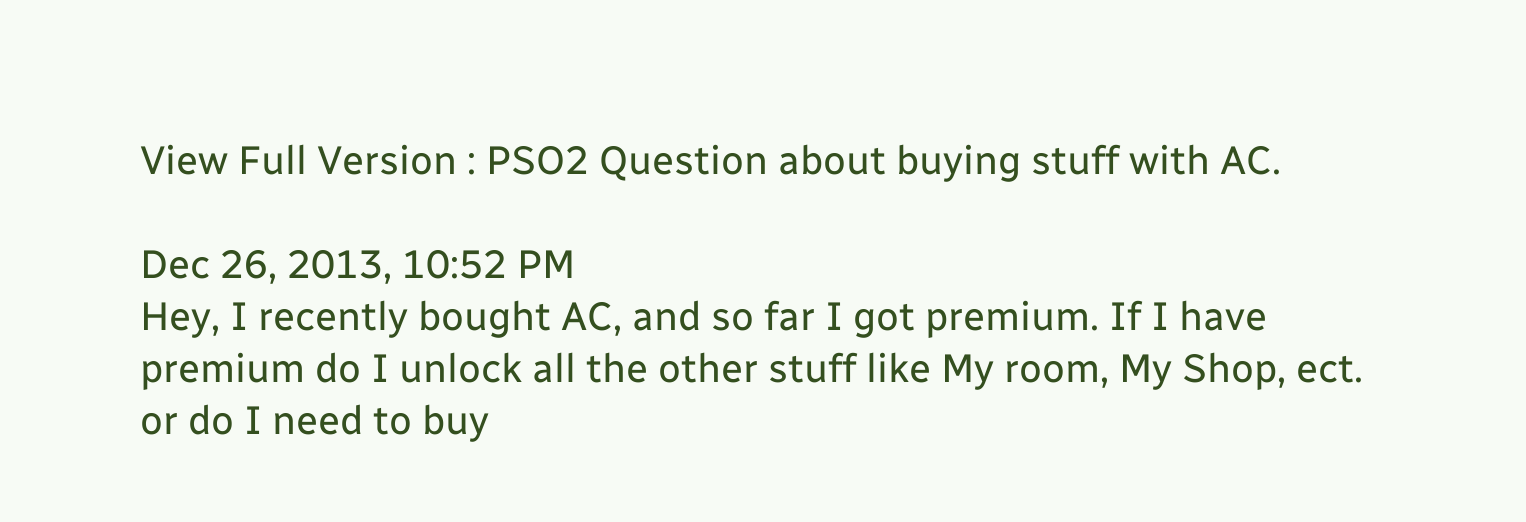View Full Version : PSO2 Question about buying stuff with AC.

Dec 26, 2013, 10:52 PM
Hey, I recently bought AC, and so far I got premium. If I have premium do I unlock all the other stuff like My room, My Shop, ect. or do I need to buy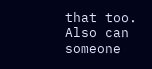that too. Also can someone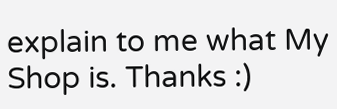explain to me what My Shop is. Thanks :)